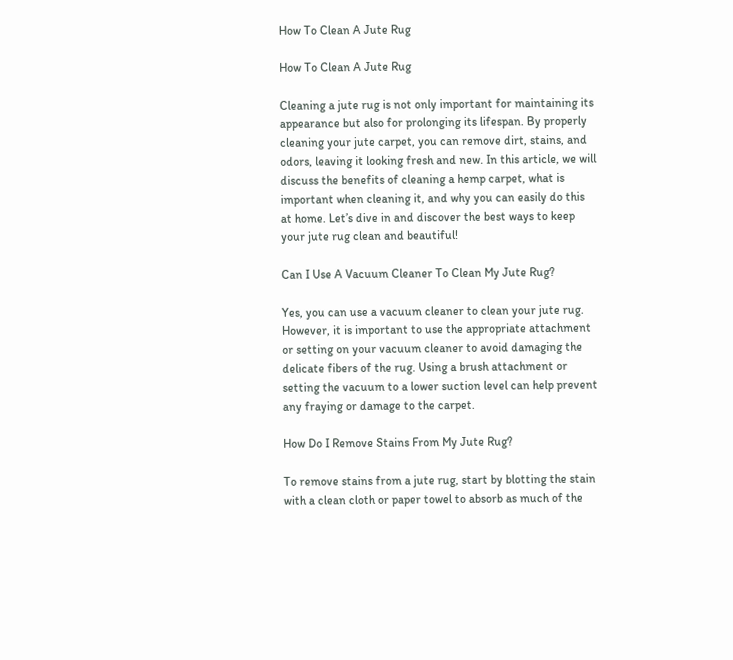How To Clean A Jute Rug

How To Clean A Jute Rug

Cleaning a jute rug is not only important for maintaining its appearance but also for prolonging its lifespan. By properly cleaning your jute carpet, you can remove dirt, stains, and odors, leaving it looking fresh and new. In this article, we will discuss the benefits of cleaning a hemp carpet, what is important when cleaning it, and why you can easily do this at home. Let’s dive in and discover the best ways to keep your jute rug clean and beautiful!

Can I Use A Vacuum Cleaner To Clean My Jute Rug?

Yes, you can use a vacuum cleaner to clean your jute rug. However, it is important to use the appropriate attachment or setting on your vacuum cleaner to avoid damaging the delicate fibers of the rug. Using a brush attachment or setting the vacuum to a lower suction level can help prevent any fraying or damage to the carpet.

How Do I Remove Stains From My Jute Rug?

To remove stains from a jute rug, start by blotting the stain with a clean cloth or paper towel to absorb as much of the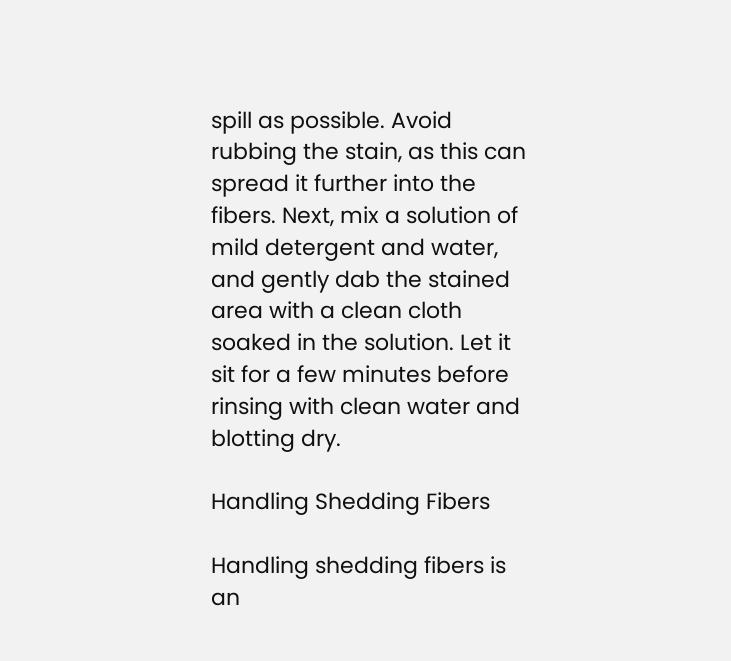spill as possible. Avoid rubbing the stain, as this can spread it further into the fibers. Next, mix a solution of mild detergent and water, and gently dab the stained area with a clean cloth soaked in the solution. Let it sit for a few minutes before rinsing with clean water and blotting dry.

Handling Shedding Fibers

Handling shedding fibers is an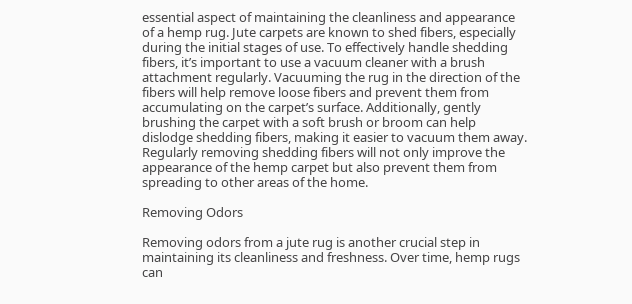essential aspect of maintaining the cleanliness and appearance of a hemp rug. Jute carpets are known to shed fibers, especially during the initial stages of use. To effectively handle shedding fibers, it’s important to use a vacuum cleaner with a brush attachment regularly. Vacuuming the rug in the direction of the fibers will help remove loose fibers and prevent them from accumulating on the carpet’s surface. Additionally, gently brushing the carpet with a soft brush or broom can help dislodge shedding fibers, making it easier to vacuum them away. Regularly removing shedding fibers will not only improve the appearance of the hemp carpet but also prevent them from spreading to other areas of the home.

Removing Odors

Removing odors from a jute rug is another crucial step in maintaining its cleanliness and freshness. Over time, hemp rugs can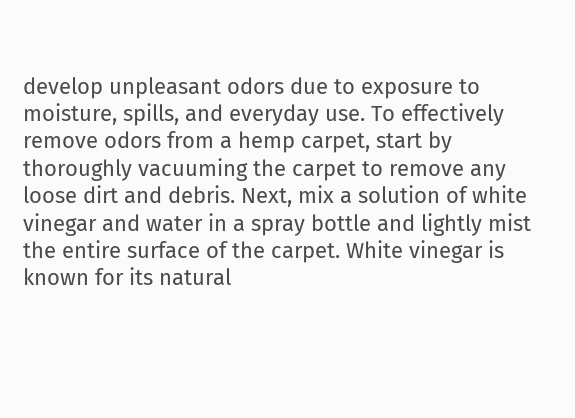develop unpleasant odors due to exposure to moisture, spills, and everyday use. To effectively remove odors from a hemp carpet, start by thoroughly vacuuming the carpet to remove any loose dirt and debris. Next, mix a solution of white vinegar and water in a spray bottle and lightly mist the entire surface of the carpet. White vinegar is known for its natural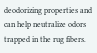deodorizing properties and can help neutralize odors trapped in the rug fibers.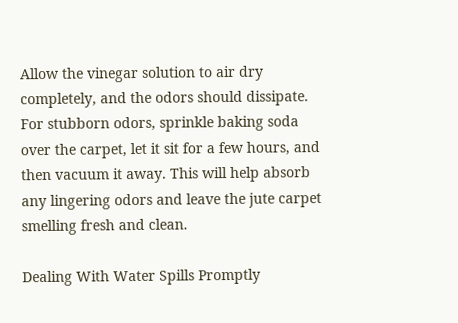Allow the vinegar solution to air dry completely, and the odors should dissipate. For stubborn odors, sprinkle baking soda over the carpet, let it sit for a few hours, and then vacuum it away. This will help absorb any lingering odors and leave the jute carpet smelling fresh and clean.

Dealing With Water Spills Promptly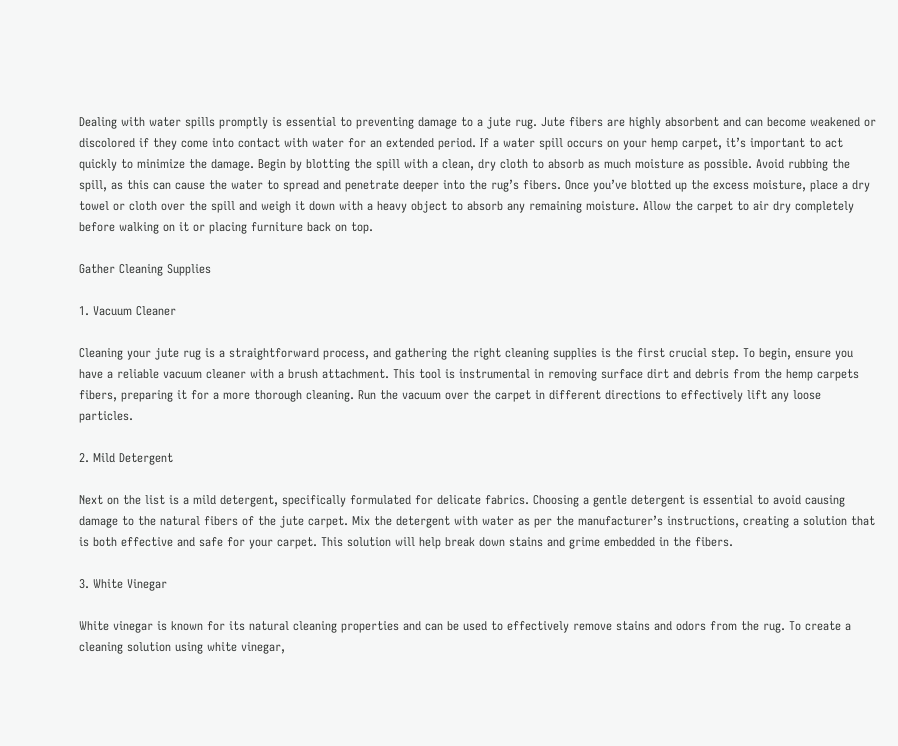Dealing with water spills promptly is essential to preventing damage to a jute rug. Jute fibers are highly absorbent and can become weakened or discolored if they come into contact with water for an extended period. If a water spill occurs on your hemp carpet, it’s important to act quickly to minimize the damage. Begin by blotting the spill with a clean, dry cloth to absorb as much moisture as possible. Avoid rubbing the spill, as this can cause the water to spread and penetrate deeper into the rug’s fibers. Once you’ve blotted up the excess moisture, place a dry towel or cloth over the spill and weigh it down with a heavy object to absorb any remaining moisture. Allow the carpet to air dry completely before walking on it or placing furniture back on top.

Gather Cleaning Supplies

1. Vacuum Cleaner

Cleaning your jute rug is a straightforward process, and gathering the right cleaning supplies is the first crucial step. To begin, ensure you have a reliable vacuum cleaner with a brush attachment. This tool is instrumental in removing surface dirt and debris from the hemp carpets fibers, preparing it for a more thorough cleaning. Run the vacuum over the carpet in different directions to effectively lift any loose particles.

2. Mild Detergent

Next on the list is a mild detergent, specifically formulated for delicate fabrics. Choosing a gentle detergent is essential to avoid causing damage to the natural fibers of the jute carpet. Mix the detergent with water as per the manufacturer’s instructions, creating a solution that is both effective and safe for your carpet. This solution will help break down stains and grime embedded in the fibers.

3. White Vinegar

White vinegar is known for its natural cleaning properties and can be used to effectively remove stains and odors from the rug. To create a cleaning solution using white vinegar,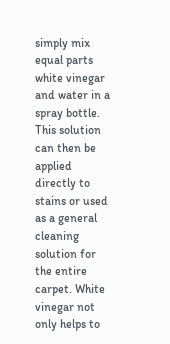simply mix equal parts white vinegar and water in a spray bottle. This solution can then be applied directly to stains or used as a general cleaning solution for the entire carpet. White vinegar not only helps to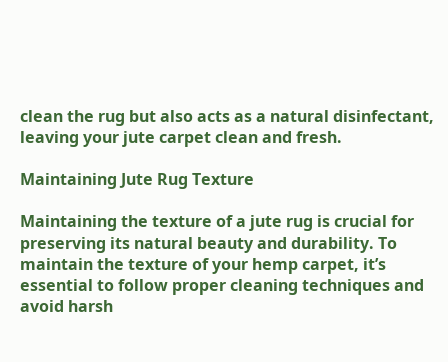clean the rug but also acts as a natural disinfectant, leaving your jute carpet clean and fresh.

Maintaining Jute Rug Texture

Maintaining the texture of a jute rug is crucial for preserving its natural beauty and durability. To maintain the texture of your hemp carpet, it’s essential to follow proper cleaning techniques and avoid harsh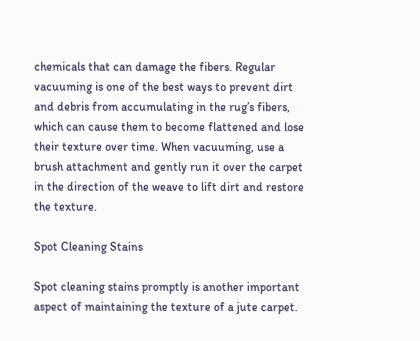chemicals that can damage the fibers. Regular vacuuming is one of the best ways to prevent dirt and debris from accumulating in the rug’s fibers, which can cause them to become flattened and lose their texture over time. When vacuuming, use a brush attachment and gently run it over the carpet in the direction of the weave to lift dirt and restore the texture.

Spot Cleaning Stains

Spot cleaning stains promptly is another important aspect of maintaining the texture of a jute carpet.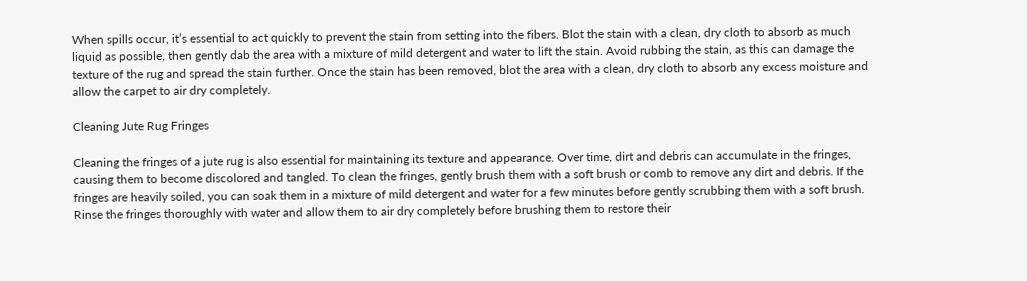When spills occur, it’s essential to act quickly to prevent the stain from setting into the fibers. Blot the stain with a clean, dry cloth to absorb as much liquid as possible, then gently dab the area with a mixture of mild detergent and water to lift the stain. Avoid rubbing the stain, as this can damage the texture of the rug and spread the stain further. Once the stain has been removed, blot the area with a clean, dry cloth to absorb any excess moisture and allow the carpet to air dry completely.

Cleaning Jute Rug Fringes

Cleaning the fringes of a jute rug is also essential for maintaining its texture and appearance. Over time, dirt and debris can accumulate in the fringes, causing them to become discolored and tangled. To clean the fringes, gently brush them with a soft brush or comb to remove any dirt and debris. If the fringes are heavily soiled, you can soak them in a mixture of mild detergent and water for a few minutes before gently scrubbing them with a soft brush. Rinse the fringes thoroughly with water and allow them to air dry completely before brushing them to restore their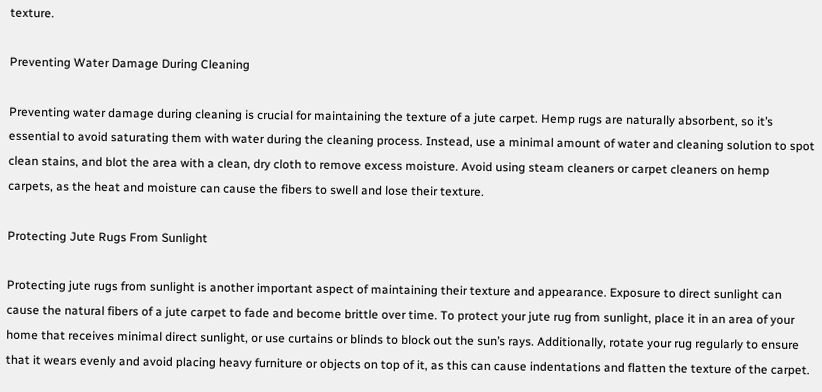texture.

Preventing Water Damage During Cleaning

Preventing water damage during cleaning is crucial for maintaining the texture of a jute carpet. Hemp rugs are naturally absorbent, so it’s essential to avoid saturating them with water during the cleaning process. Instead, use a minimal amount of water and cleaning solution to spot clean stains, and blot the area with a clean, dry cloth to remove excess moisture. Avoid using steam cleaners or carpet cleaners on hemp carpets, as the heat and moisture can cause the fibers to swell and lose their texture.

Protecting Jute Rugs From Sunlight

Protecting jute rugs from sunlight is another important aspect of maintaining their texture and appearance. Exposure to direct sunlight can cause the natural fibers of a jute carpet to fade and become brittle over time. To protect your jute rug from sunlight, place it in an area of your home that receives minimal direct sunlight, or use curtains or blinds to block out the sun’s rays. Additionally, rotate your rug regularly to ensure that it wears evenly and avoid placing heavy furniture or objects on top of it, as this can cause indentations and flatten the texture of the carpet.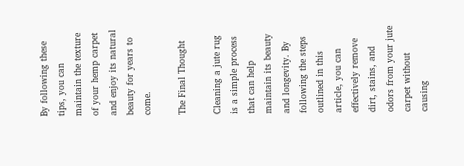By following these tips, you can maintain the texture of your hemp carpet and enjoy its natural beauty for years to come.

The Final Thought

Cleaning a jute rug is a simple process that can help maintain its beauty and longevity. By following the steps outlined in this article, you can effectively remove dirt, stains, and odors from your jute carpet without causing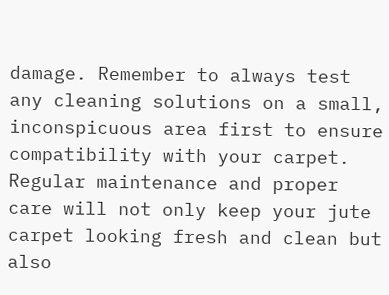damage. Remember to always test any cleaning solutions on a small, inconspicuous area first to ensure compatibility with your carpet. Regular maintenance and proper care will not only keep your jute carpet looking fresh and clean but also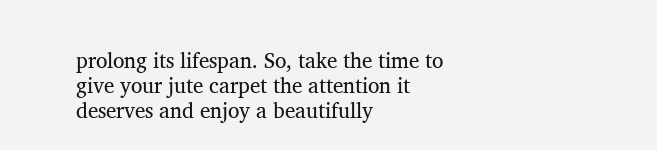prolong its lifespan. So, take the time to give your jute carpet the attention it deserves and enjoy a beautifully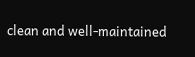clean and well-maintained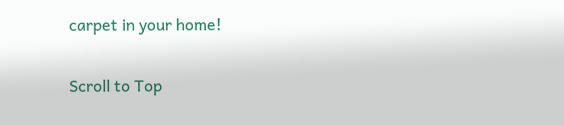carpet in your home!

Scroll to Top